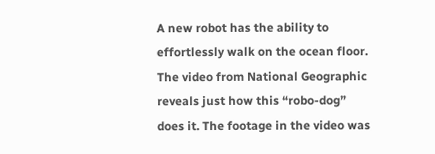A new robot has the ability to effortlessly walk on the ocean floor. The video from National Geographic reveals just how this “robo-dog” does it. The footage in the video was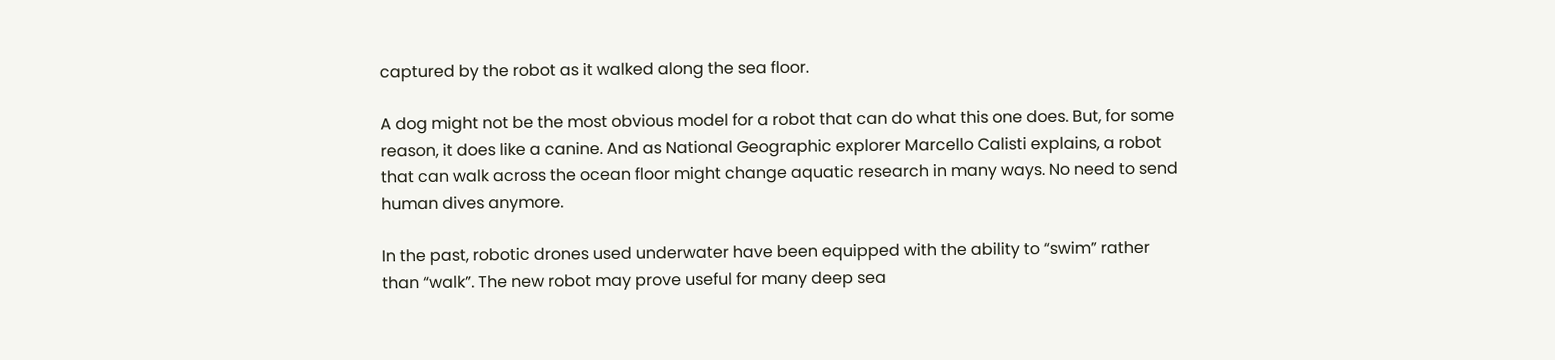captured by the robot as it walked along the sea floor.

A dog might not be the most obvious model for a robot that can do what this one does. But, for some reason, it does like a canine. And as National Geographic explorer Marcello Calisti explains, a robot that can walk across the ocean floor might change aquatic research in many ways. No need to send human dives anymore.

In the past, robotic drones used underwater have been equipped with the ability to “swim” rather than “walk”. The new robot may prove useful for many deep sea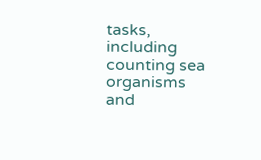tasks, including counting sea organisms and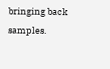bringing back samples.